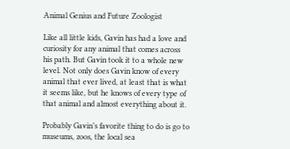Animal Genius and Future Zoologist

Like all little kids, Gavin has had a love and curiosity for any animal that comes across his path. But Gavin took it to a whole new level. Not only does Gavin know of every animal that ever lived, at least that is what it seems like, but he knows of every type of that animal and almost everything about it.

Probably Gavin’s favorite thing to do is go to museums, zoos, the local sea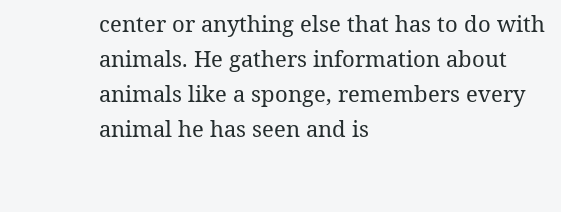center or anything else that has to do with animals. He gathers information about animals like a sponge, remembers every animal he has seen and is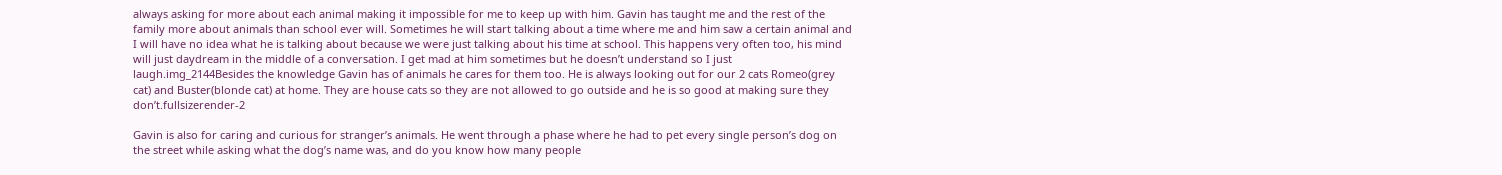always asking for more about each animal making it impossible for me to keep up with him. Gavin has taught me and the rest of the family more about animals than school ever will. Sometimes he will start talking about a time where me and him saw a certain animal and I will have no idea what he is talking about because we were just talking about his time at school. This happens very often too, his mind will just daydream in the middle of a conversation. I get mad at him sometimes but he doesn’t understand so I just laugh.img_2144Besides the knowledge Gavin has of animals he cares for them too. He is always looking out for our 2 cats Romeo(grey cat) and Buster(blonde cat) at home. They are house cats so they are not allowed to go outside and he is so good at making sure they don’t.fullsizerender-2

Gavin is also for caring and curious for stranger’s animals. He went through a phase where he had to pet every single person’s dog on the street while asking what the dog’s name was, and do you know how many people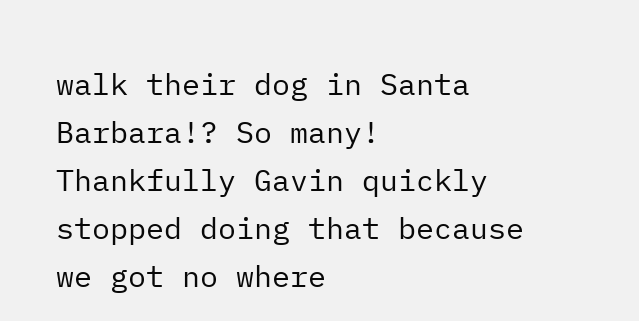walk their dog in Santa Barbara!? So many! Thankfully Gavin quickly stopped doing that because we got no where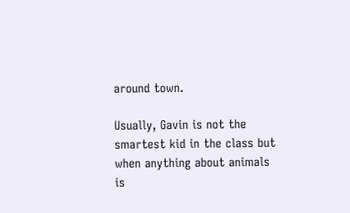around town.

Usually, Gavin is not the smartest kid in the class but when anything about animals is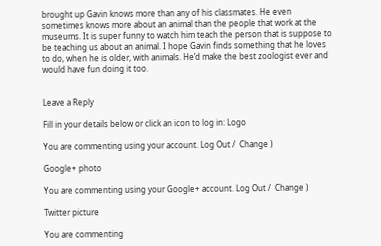brought up Gavin knows more than any of his classmates. He even sometimes knows more about an animal than the people that work at the museums. It is super funny to watch him teach the person that is suppose to be teaching us about an animal. I hope Gavin finds something that he loves to do, when he is older, with animals. He’d make the best zoologist ever and would have fun doing it too.


Leave a Reply

Fill in your details below or click an icon to log in: Logo

You are commenting using your account. Log Out /  Change )

Google+ photo

You are commenting using your Google+ account. Log Out /  Change )

Twitter picture

You are commenting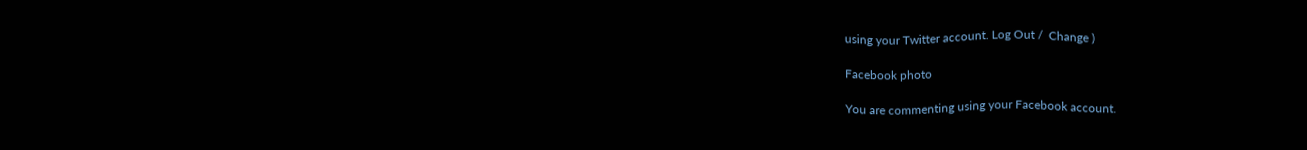using your Twitter account. Log Out /  Change )

Facebook photo

You are commenting using your Facebook account.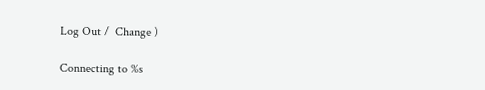Log Out /  Change )

Connecting to %s